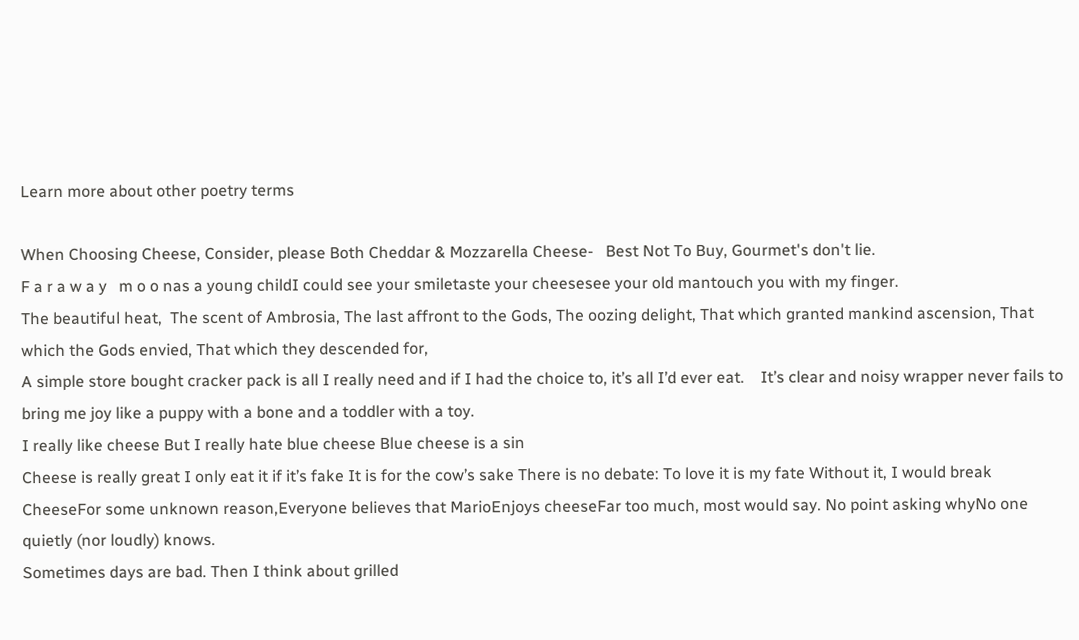Learn more about other poetry terms

When Choosing Cheese, Consider, please Both Cheddar & Mozzarella Cheese-   Best Not To Buy, Gourmet's don't lie.
F a r a w a y   m o o nas a young childI could see your smiletaste your cheesesee your old mantouch you with my finger.
The beautiful heat,  The scent of Ambrosia, The last affront to the Gods, The oozing delight, That which granted mankind ascension, That which the Gods envied, That which they descended for,
A simple store bought cracker pack is all I really need and if I had the choice to, it’s all I’d ever eat.    It’s clear and noisy wrapper never fails to bring me joy like a puppy with a bone and a toddler with a toy.
I really like cheese But I really hate blue cheese Blue cheese is a sin
Cheese is really great I only eat it if it’s fake It is for the cow’s sake There is no debate: To love it is my fate Without it, I would break
CheeseFor some unknown reason,Everyone believes that MarioEnjoys cheeseFar too much, most would say. No point asking whyNo one quietly (nor loudly) knows.
Sometimes days are bad. Then I think about grilled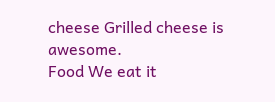cheese Grilled cheese is awesome.
Food We eat it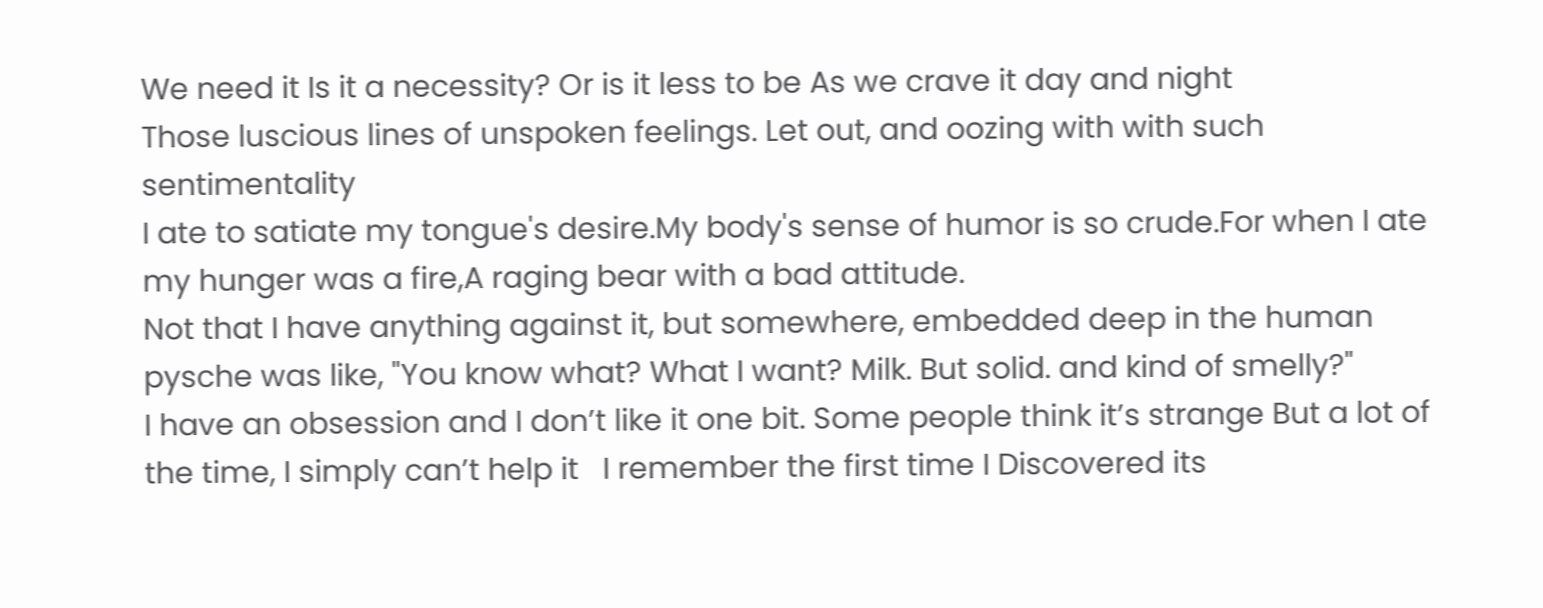We need it Is it a necessity? Or is it less to be As we crave it day and night
Those luscious lines of unspoken feelings. Let out, and oozing with with such sentimentality
I ate to satiate my tongue's desire.My body's sense of humor is so crude.For when I ate my hunger was a fire,A raging bear with a bad attitude.
Not that I have anything against it, but somewhere, embedded deep in the human pysche was like, "You know what? What I want? Milk. But solid. and kind of smelly?"
I have an obsession and I don’t like it one bit. Some people think it’s strange But a lot of the time, I simply can’t help it   I remember the first time I Discovered its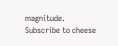magnitude.
Subscribe to cheese